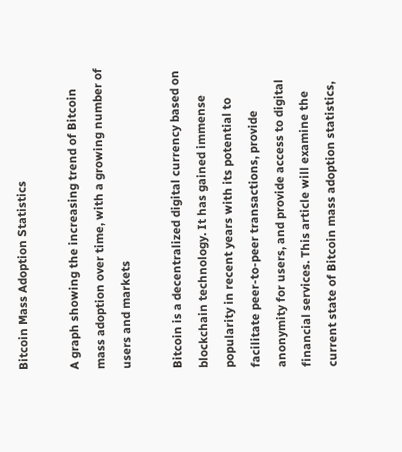Bitcoin Mass Adoption Statistics

A graph showing the increasing trend of Bitcoin mass adoption over time, with a growing number of users and markets

Bitcoin is a decentralized digital currency based on blockchain technology. It has gained immense popularity in recent years with its potential to facilitate peer-to-peer transactions, provide anonymity for users, and provide access to digital financial services. This article will examine the current state of Bitcoin mass adoption statistics,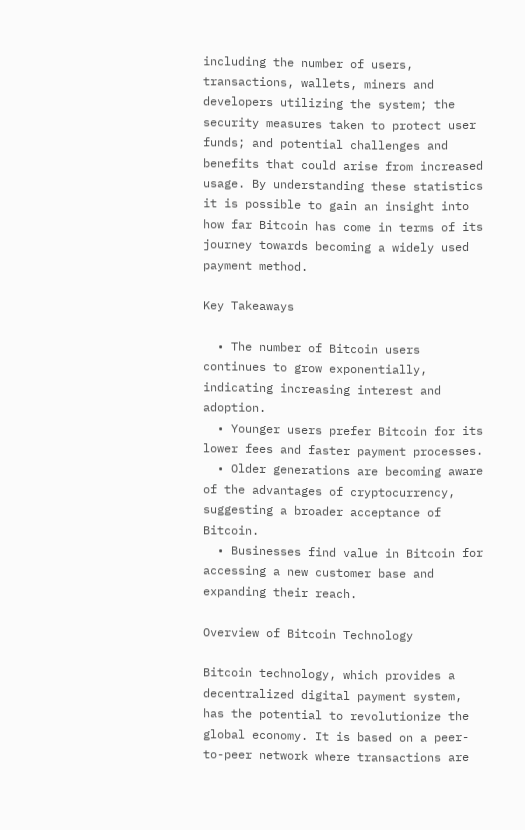including the number of users, transactions, wallets, miners and developers utilizing the system; the security measures taken to protect user funds; and potential challenges and benefits that could arise from increased usage. By understanding these statistics it is possible to gain an insight into how far Bitcoin has come in terms of its journey towards becoming a widely used payment method.

Key Takeaways

  • The number of Bitcoin users continues to grow exponentially, indicating increasing interest and adoption.
  • Younger users prefer Bitcoin for its lower fees and faster payment processes.
  • Older generations are becoming aware of the advantages of cryptocurrency, suggesting a broader acceptance of Bitcoin.
  • Businesses find value in Bitcoin for accessing a new customer base and expanding their reach.

Overview of Bitcoin Technology

Bitcoin technology, which provides a decentralized digital payment system, has the potential to revolutionize the global economy. It is based on a peer-to-peer network where transactions are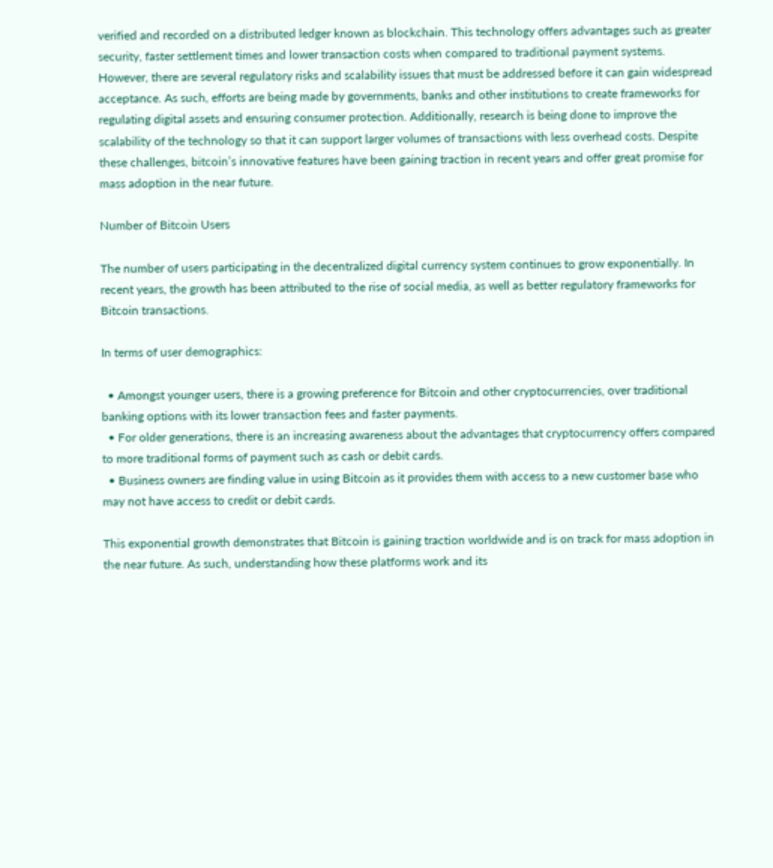verified and recorded on a distributed ledger known as blockchain. This technology offers advantages such as greater security, faster settlement times and lower transaction costs when compared to traditional payment systems. However, there are several regulatory risks and scalability issues that must be addressed before it can gain widespread acceptance. As such, efforts are being made by governments, banks and other institutions to create frameworks for regulating digital assets and ensuring consumer protection. Additionally, research is being done to improve the scalability of the technology so that it can support larger volumes of transactions with less overhead costs. Despite these challenges, bitcoin’s innovative features have been gaining traction in recent years and offer great promise for mass adoption in the near future.

Number of Bitcoin Users

The number of users participating in the decentralized digital currency system continues to grow exponentially. In recent years, the growth has been attributed to the rise of social media, as well as better regulatory frameworks for Bitcoin transactions.

In terms of user demographics:

  • Amongst younger users, there is a growing preference for Bitcoin and other cryptocurrencies, over traditional banking options with its lower transaction fees and faster payments.
  • For older generations, there is an increasing awareness about the advantages that cryptocurrency offers compared to more traditional forms of payment such as cash or debit cards.
  • Business owners are finding value in using Bitcoin as it provides them with access to a new customer base who may not have access to credit or debit cards.

This exponential growth demonstrates that Bitcoin is gaining traction worldwide and is on track for mass adoption in the near future. As such, understanding how these platforms work and its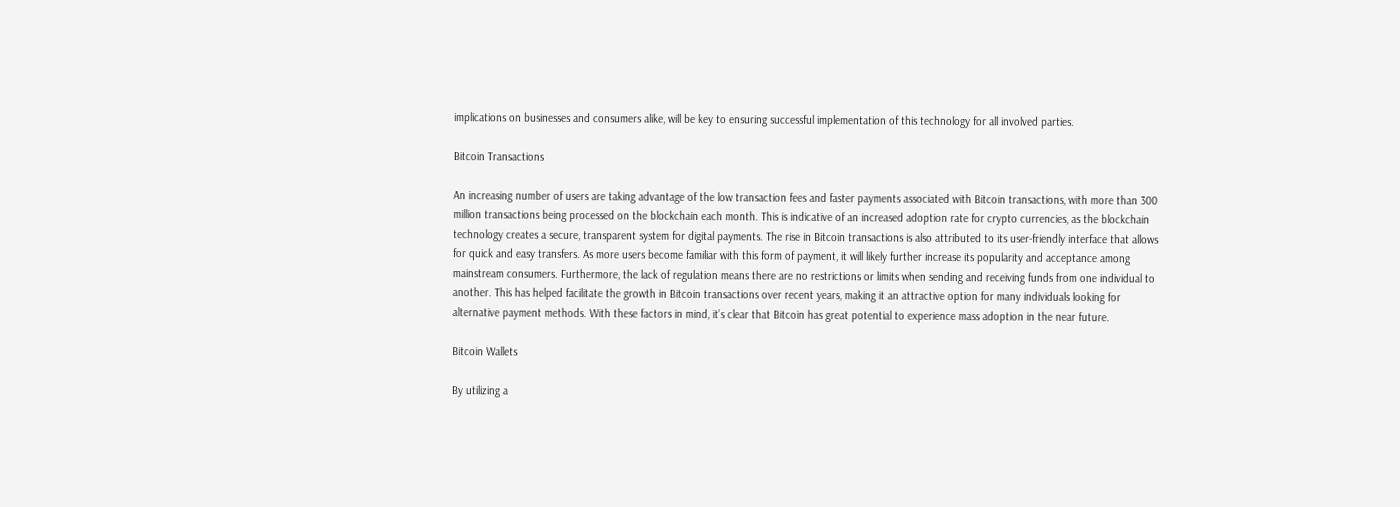implications on businesses and consumers alike, will be key to ensuring successful implementation of this technology for all involved parties.

Bitcoin Transactions

An increasing number of users are taking advantage of the low transaction fees and faster payments associated with Bitcoin transactions, with more than 300 million transactions being processed on the blockchain each month. This is indicative of an increased adoption rate for crypto currencies, as the blockchain technology creates a secure, transparent system for digital payments. The rise in Bitcoin transactions is also attributed to its user-friendly interface that allows for quick and easy transfers. As more users become familiar with this form of payment, it will likely further increase its popularity and acceptance among mainstream consumers. Furthermore, the lack of regulation means there are no restrictions or limits when sending and receiving funds from one individual to another. This has helped facilitate the growth in Bitcoin transactions over recent years, making it an attractive option for many individuals looking for alternative payment methods. With these factors in mind, it’s clear that Bitcoin has great potential to experience mass adoption in the near future.

Bitcoin Wallets

By utilizing a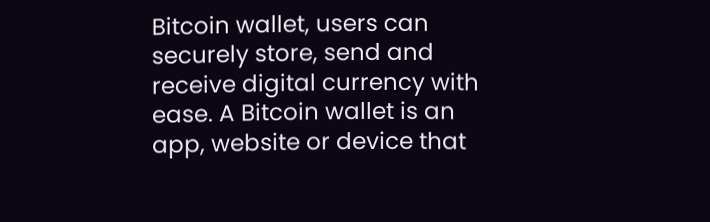Bitcoin wallet, users can securely store, send and receive digital currency with ease. A Bitcoin wallet is an app, website or device that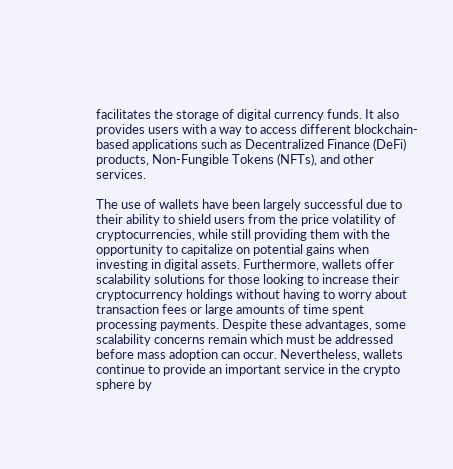facilitates the storage of digital currency funds. It also provides users with a way to access different blockchain-based applications such as Decentralized Finance (DeFi) products, Non-Fungible Tokens (NFTs), and other services.

The use of wallets have been largely successful due to their ability to shield users from the price volatility of cryptocurrencies, while still providing them with the opportunity to capitalize on potential gains when investing in digital assets. Furthermore, wallets offer scalability solutions for those looking to increase their cryptocurrency holdings without having to worry about transaction fees or large amounts of time spent processing payments. Despite these advantages, some scalability concerns remain which must be addressed before mass adoption can occur. Nevertheless, wallets continue to provide an important service in the crypto sphere by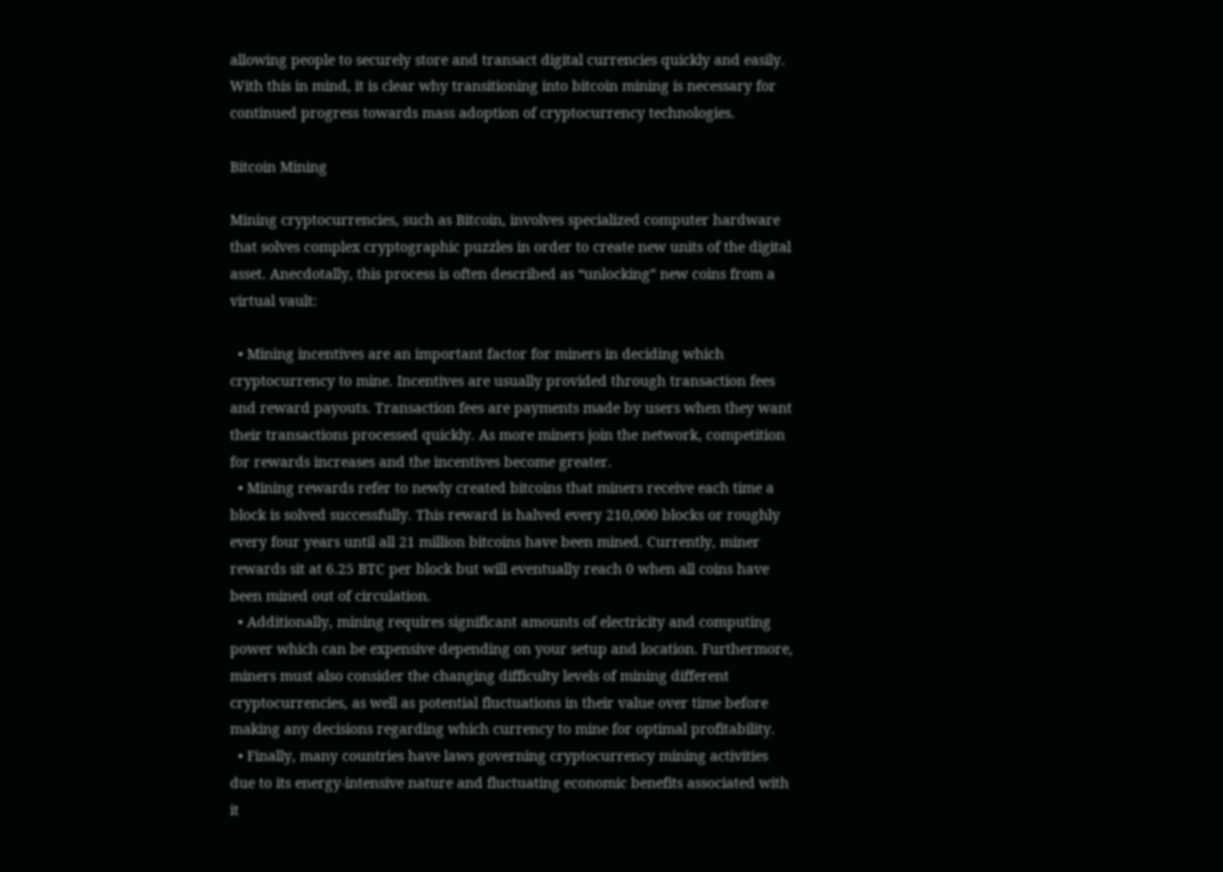allowing people to securely store and transact digital currencies quickly and easily. With this in mind, it is clear why transitioning into bitcoin mining is necessary for continued progress towards mass adoption of cryptocurrency technologies.

Bitcoin Mining

Mining cryptocurrencies, such as Bitcoin, involves specialized computer hardware that solves complex cryptographic puzzles in order to create new units of the digital asset. Anecdotally, this process is often described as “unlocking” new coins from a virtual vault:

  • Mining incentives are an important factor for miners in deciding which cryptocurrency to mine. Incentives are usually provided through transaction fees and reward payouts. Transaction fees are payments made by users when they want their transactions processed quickly. As more miners join the network, competition for rewards increases and the incentives become greater.
  • Mining rewards refer to newly created bitcoins that miners receive each time a block is solved successfully. This reward is halved every 210,000 blocks or roughly every four years until all 21 million bitcoins have been mined. Currently, miner rewards sit at 6.25 BTC per block but will eventually reach 0 when all coins have been mined out of circulation.
  • Additionally, mining requires significant amounts of electricity and computing power which can be expensive depending on your setup and location. Furthermore, miners must also consider the changing difficulty levels of mining different cryptocurrencies, as well as potential fluctuations in their value over time before making any decisions regarding which currency to mine for optimal profitability.
  • Finally, many countries have laws governing cryptocurrency mining activities due to its energy-intensive nature and fluctuating economic benefits associated with it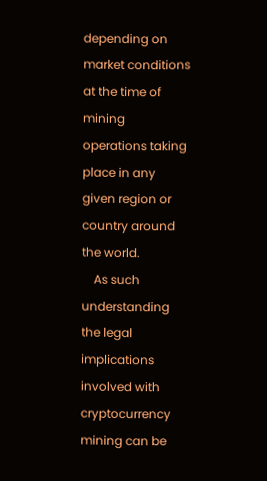depending on market conditions at the time of mining operations taking place in any given region or country around the world.
    As such understanding the legal implications involved with cryptocurrency mining can be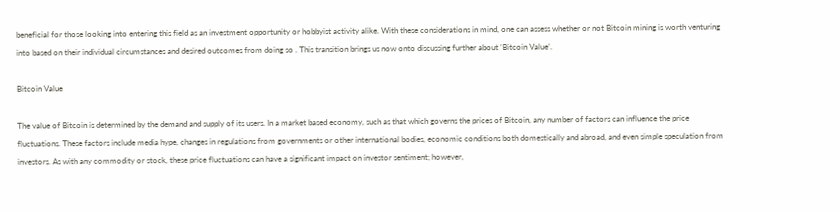beneficial for those looking into entering this field as an investment opportunity or hobbyist activity alike. With these considerations in mind, one can assess whether or not Bitcoin mining is worth venturing into based on their individual circumstances and desired outcomes from doing so . This transition brings us now onto discussing further about ‘Bitcoin Value’.

Bitcoin Value

The value of Bitcoin is determined by the demand and supply of its users. In a market based economy, such as that which governs the prices of Bitcoin, any number of factors can influence the price fluctuations. These factors include media hype, changes in regulations from governments or other international bodies, economic conditions both domestically and abroad, and even simple speculation from investors. As with any commodity or stock, these price fluctuations can have a significant impact on investor sentiment; however,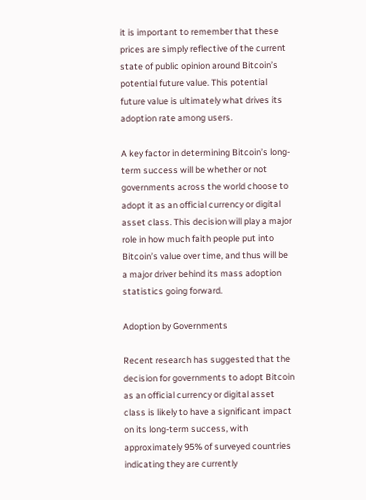it is important to remember that these prices are simply reflective of the current state of public opinion around Bitcoin’s potential future value. This potential future value is ultimately what drives its adoption rate among users.

A key factor in determining Bitcoin’s long-term success will be whether or not governments across the world choose to adopt it as an official currency or digital asset class. This decision will play a major role in how much faith people put into Bitcoin’s value over time, and thus will be a major driver behind its mass adoption statistics going forward.

Adoption by Governments

Recent research has suggested that the decision for governments to adopt Bitcoin as an official currency or digital asset class is likely to have a significant impact on its long-term success, with approximately 95% of surveyed countries indicating they are currently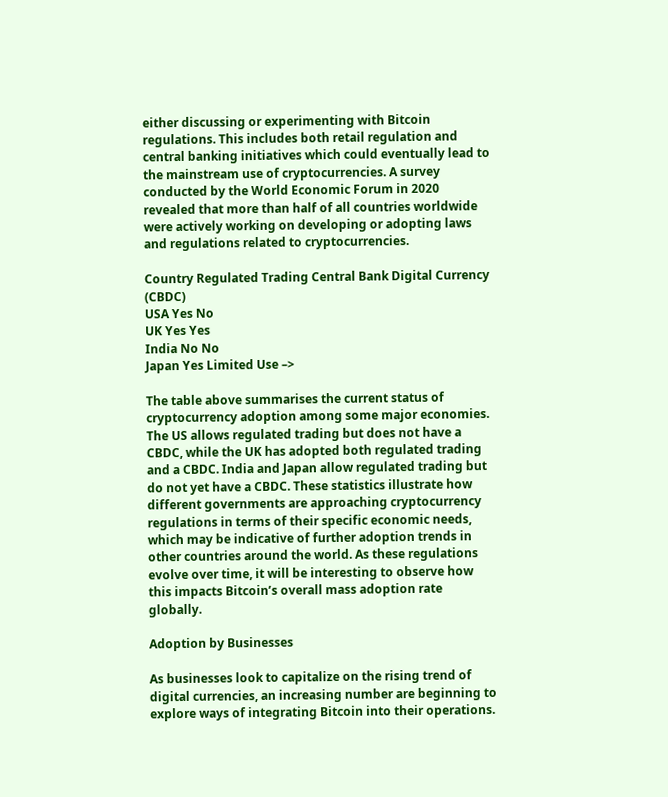either discussing or experimenting with Bitcoin regulations. This includes both retail regulation and central banking initiatives which could eventually lead to the mainstream use of cryptocurrencies. A survey conducted by the World Economic Forum in 2020 revealed that more than half of all countries worldwide were actively working on developing or adopting laws and regulations related to cryptocurrencies.

Country Regulated Trading Central Bank Digital Currency (CBDC)
USA Yes No
UK Yes Yes
India No No
Japan Yes Limited Use –>

The table above summarises the current status of cryptocurrency adoption among some major economies. The US allows regulated trading but does not have a CBDC, while the UK has adopted both regulated trading and a CBDC. India and Japan allow regulated trading but do not yet have a CBDC. These statistics illustrate how different governments are approaching cryptocurrency regulations in terms of their specific economic needs, which may be indicative of further adoption trends in other countries around the world. As these regulations evolve over time, it will be interesting to observe how this impacts Bitcoin’s overall mass adoption rate globally.

Adoption by Businesses

As businesses look to capitalize on the rising trend of digital currencies, an increasing number are beginning to explore ways of integrating Bitcoin into their operations.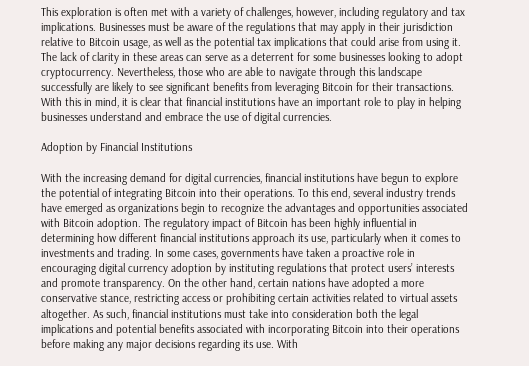This exploration is often met with a variety of challenges, however, including regulatory and tax implications. Businesses must be aware of the regulations that may apply in their jurisdiction relative to Bitcoin usage, as well as the potential tax implications that could arise from using it. The lack of clarity in these areas can serve as a deterrent for some businesses looking to adopt cryptocurrency. Nevertheless, those who are able to navigate through this landscape successfully are likely to see significant benefits from leveraging Bitcoin for their transactions. With this in mind, it is clear that financial institutions have an important role to play in helping businesses understand and embrace the use of digital currencies.

Adoption by Financial Institutions

With the increasing demand for digital currencies, financial institutions have begun to explore the potential of integrating Bitcoin into their operations. To this end, several industry trends have emerged as organizations begin to recognize the advantages and opportunities associated with Bitcoin adoption. The regulatory impact of Bitcoin has been highly influential in determining how different financial institutions approach its use, particularly when it comes to investments and trading. In some cases, governments have taken a proactive role in encouraging digital currency adoption by instituting regulations that protect users’ interests and promote transparency. On the other hand, certain nations have adopted a more conservative stance, restricting access or prohibiting certain activities related to virtual assets altogether. As such, financial institutions must take into consideration both the legal implications and potential benefits associated with incorporating Bitcoin into their operations before making any major decisions regarding its use. With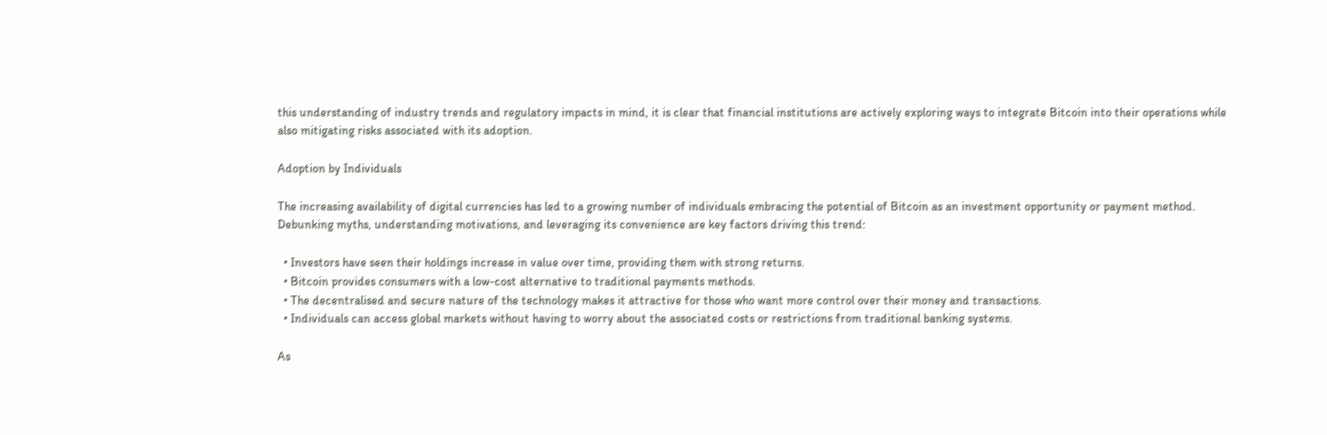this understanding of industry trends and regulatory impacts in mind, it is clear that financial institutions are actively exploring ways to integrate Bitcoin into their operations while also mitigating risks associated with its adoption.

Adoption by Individuals

The increasing availability of digital currencies has led to a growing number of individuals embracing the potential of Bitcoin as an investment opportunity or payment method. Debunking myths, understanding motivations, and leveraging its convenience are key factors driving this trend:

  • Investors have seen their holdings increase in value over time, providing them with strong returns.
  • Bitcoin provides consumers with a low-cost alternative to traditional payments methods.
  • The decentralised and secure nature of the technology makes it attractive for those who want more control over their money and transactions.
  • Individuals can access global markets without having to worry about the associated costs or restrictions from traditional banking systems.

As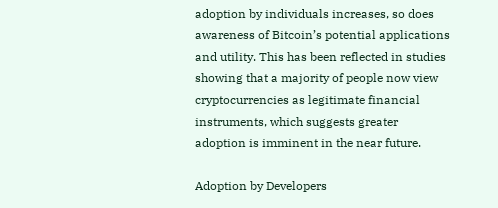adoption by individuals increases, so does awareness of Bitcoin’s potential applications and utility. This has been reflected in studies showing that a majority of people now view cryptocurrencies as legitimate financial instruments, which suggests greater adoption is imminent in the near future.

Adoption by Developers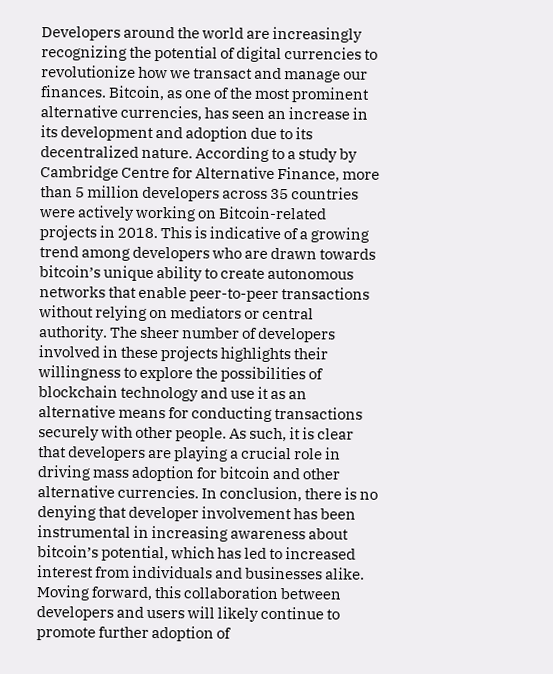Developers around the world are increasingly recognizing the potential of digital currencies to revolutionize how we transact and manage our finances. Bitcoin, as one of the most prominent alternative currencies, has seen an increase in its development and adoption due to its decentralized nature. According to a study by Cambridge Centre for Alternative Finance, more than 5 million developers across 35 countries were actively working on Bitcoin-related projects in 2018. This is indicative of a growing trend among developers who are drawn towards bitcoin’s unique ability to create autonomous networks that enable peer-to-peer transactions without relying on mediators or central authority. The sheer number of developers involved in these projects highlights their willingness to explore the possibilities of blockchain technology and use it as an alternative means for conducting transactions securely with other people. As such, it is clear that developers are playing a crucial role in driving mass adoption for bitcoin and other alternative currencies. In conclusion, there is no denying that developer involvement has been instrumental in increasing awareness about bitcoin’s potential, which has led to increased interest from individuals and businesses alike. Moving forward, this collaboration between developers and users will likely continue to promote further adoption of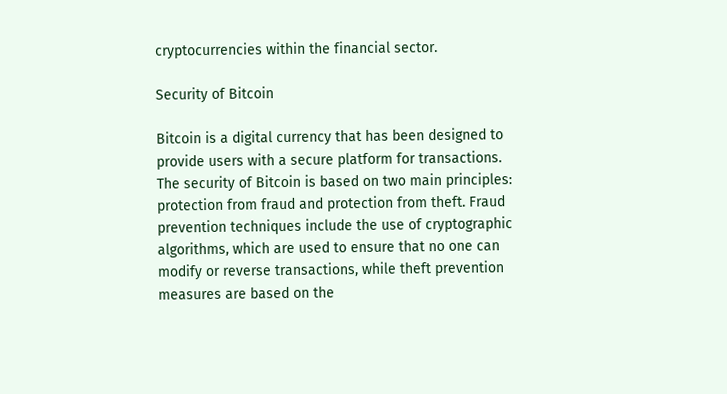cryptocurrencies within the financial sector.

Security of Bitcoin

Bitcoin is a digital currency that has been designed to provide users with a secure platform for transactions. The security of Bitcoin is based on two main principles: protection from fraud and protection from theft. Fraud prevention techniques include the use of cryptographic algorithms, which are used to ensure that no one can modify or reverse transactions, while theft prevention measures are based on the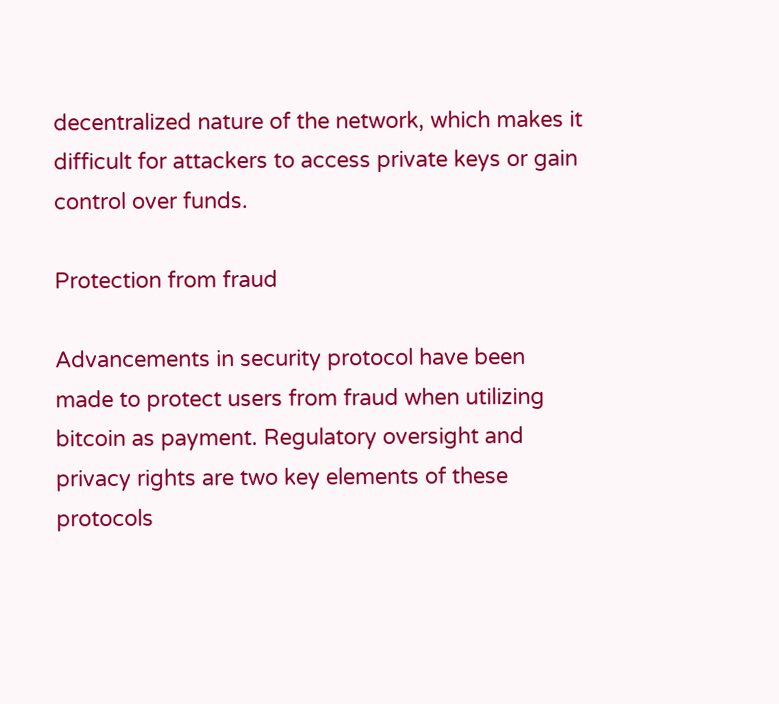decentralized nature of the network, which makes it difficult for attackers to access private keys or gain control over funds.

Protection from fraud

Advancements in security protocol have been made to protect users from fraud when utilizing bitcoin as payment. Regulatory oversight and privacy rights are two key elements of these protocols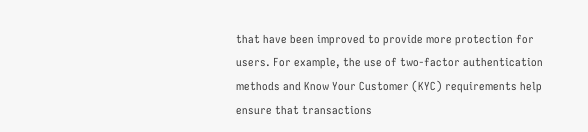that have been improved to provide more protection for users. For example, the use of two-factor authentication methods and Know Your Customer (KYC) requirements help ensure that transactions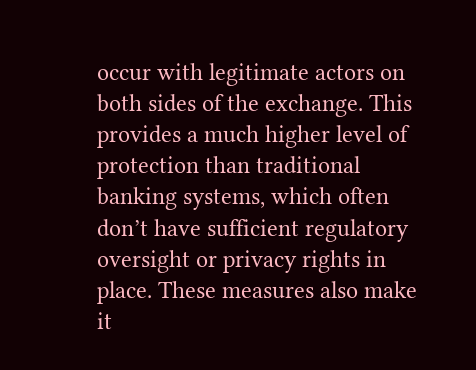occur with legitimate actors on both sides of the exchange. This provides a much higher level of protection than traditional banking systems, which often don’t have sufficient regulatory oversight or privacy rights in place. These measures also make it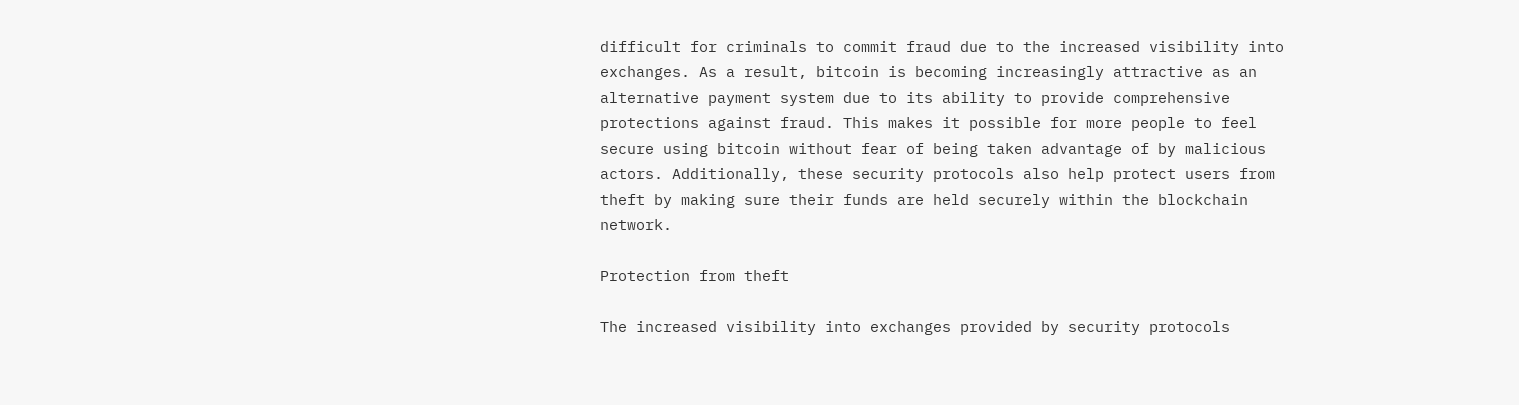difficult for criminals to commit fraud due to the increased visibility into exchanges. As a result, bitcoin is becoming increasingly attractive as an alternative payment system due to its ability to provide comprehensive protections against fraud. This makes it possible for more people to feel secure using bitcoin without fear of being taken advantage of by malicious actors. Additionally, these security protocols also help protect users from theft by making sure their funds are held securely within the blockchain network.

Protection from theft

The increased visibility into exchanges provided by security protocols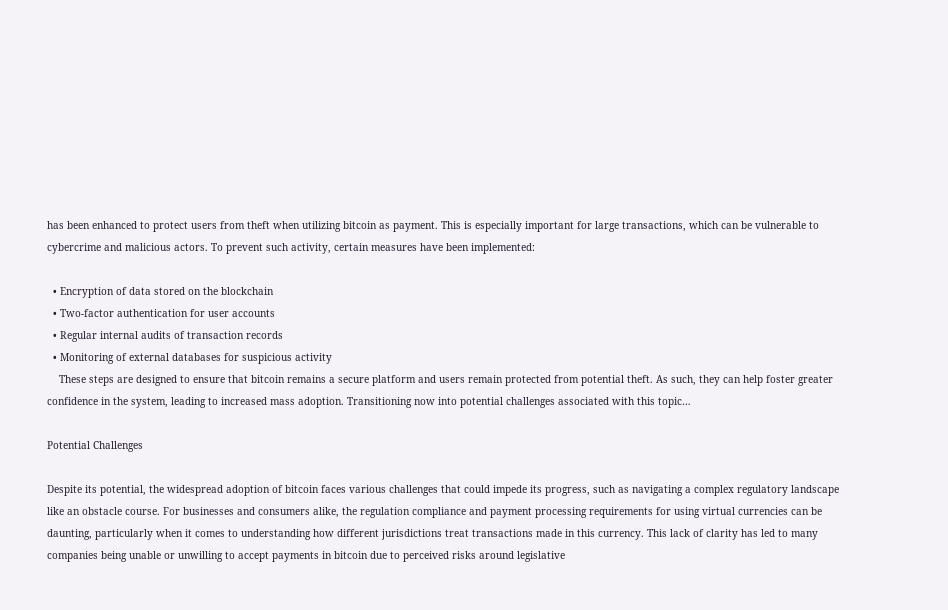has been enhanced to protect users from theft when utilizing bitcoin as payment. This is especially important for large transactions, which can be vulnerable to cybercrime and malicious actors. To prevent such activity, certain measures have been implemented:

  • Encryption of data stored on the blockchain
  • Two-factor authentication for user accounts
  • Regular internal audits of transaction records
  • Monitoring of external databases for suspicious activity
    These steps are designed to ensure that bitcoin remains a secure platform and users remain protected from potential theft. As such, they can help foster greater confidence in the system, leading to increased mass adoption. Transitioning now into potential challenges associated with this topic…

Potential Challenges

Despite its potential, the widespread adoption of bitcoin faces various challenges that could impede its progress, such as navigating a complex regulatory landscape like an obstacle course. For businesses and consumers alike, the regulation compliance and payment processing requirements for using virtual currencies can be daunting, particularly when it comes to understanding how different jurisdictions treat transactions made in this currency. This lack of clarity has led to many companies being unable or unwilling to accept payments in bitcoin due to perceived risks around legislative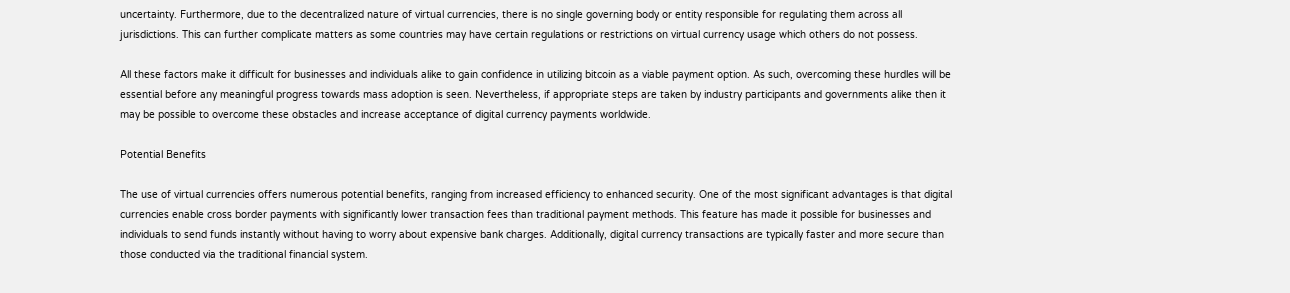uncertainty. Furthermore, due to the decentralized nature of virtual currencies, there is no single governing body or entity responsible for regulating them across all jurisdictions. This can further complicate matters as some countries may have certain regulations or restrictions on virtual currency usage which others do not possess.

All these factors make it difficult for businesses and individuals alike to gain confidence in utilizing bitcoin as a viable payment option. As such, overcoming these hurdles will be essential before any meaningful progress towards mass adoption is seen. Nevertheless, if appropriate steps are taken by industry participants and governments alike then it may be possible to overcome these obstacles and increase acceptance of digital currency payments worldwide.

Potential Benefits

The use of virtual currencies offers numerous potential benefits, ranging from increased efficiency to enhanced security. One of the most significant advantages is that digital currencies enable cross border payments with significantly lower transaction fees than traditional payment methods. This feature has made it possible for businesses and individuals to send funds instantly without having to worry about expensive bank charges. Additionally, digital currency transactions are typically faster and more secure than those conducted via the traditional financial system.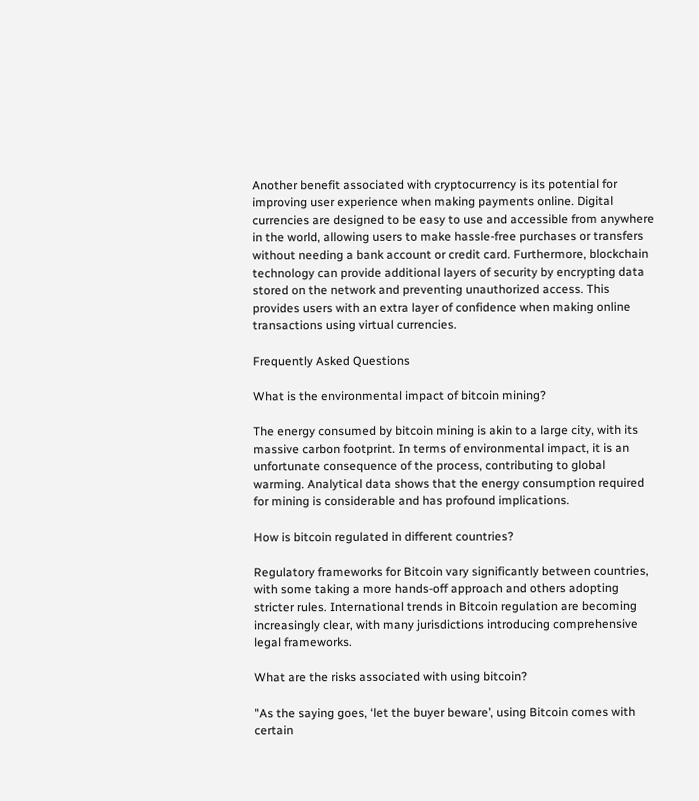Another benefit associated with cryptocurrency is its potential for improving user experience when making payments online. Digital currencies are designed to be easy to use and accessible from anywhere in the world, allowing users to make hassle-free purchases or transfers without needing a bank account or credit card. Furthermore, blockchain technology can provide additional layers of security by encrypting data stored on the network and preventing unauthorized access. This provides users with an extra layer of confidence when making online transactions using virtual currencies.

Frequently Asked Questions

What is the environmental impact of bitcoin mining?

The energy consumed by bitcoin mining is akin to a large city, with its massive carbon footprint. In terms of environmental impact, it is an unfortunate consequence of the process, contributing to global warming. Analytical data shows that the energy consumption required for mining is considerable and has profound implications.

How is bitcoin regulated in different countries?

Regulatory frameworks for Bitcoin vary significantly between countries, with some taking a more hands-off approach and others adopting stricter rules. International trends in Bitcoin regulation are becoming increasingly clear, with many jurisdictions introducing comprehensive legal frameworks.

What are the risks associated with using bitcoin?

"As the saying goes, ‘let the buyer beware’, using Bitcoin comes with certain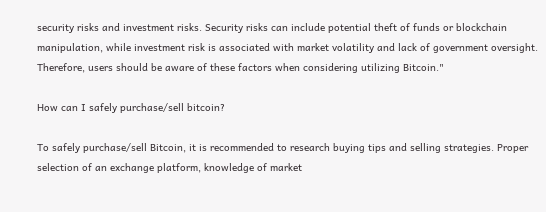security risks and investment risks. Security risks can include potential theft of funds or blockchain manipulation, while investment risk is associated with market volatility and lack of government oversight. Therefore, users should be aware of these factors when considering utilizing Bitcoin."

How can I safely purchase/sell bitcoin?

To safely purchase/sell Bitcoin, it is recommended to research buying tips and selling strategies. Proper selection of an exchange platform, knowledge of market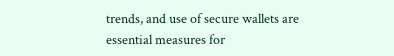trends, and use of secure wallets are essential measures for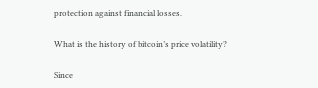protection against financial losses.

What is the history of bitcoin’s price volatility?

Since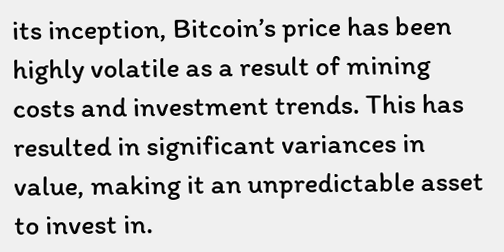its inception, Bitcoin’s price has been highly volatile as a result of mining costs and investment trends. This has resulted in significant variances in value, making it an unpredictable asset to invest in.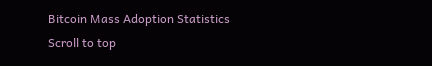Bitcoin Mass Adoption Statistics
Scroll to top